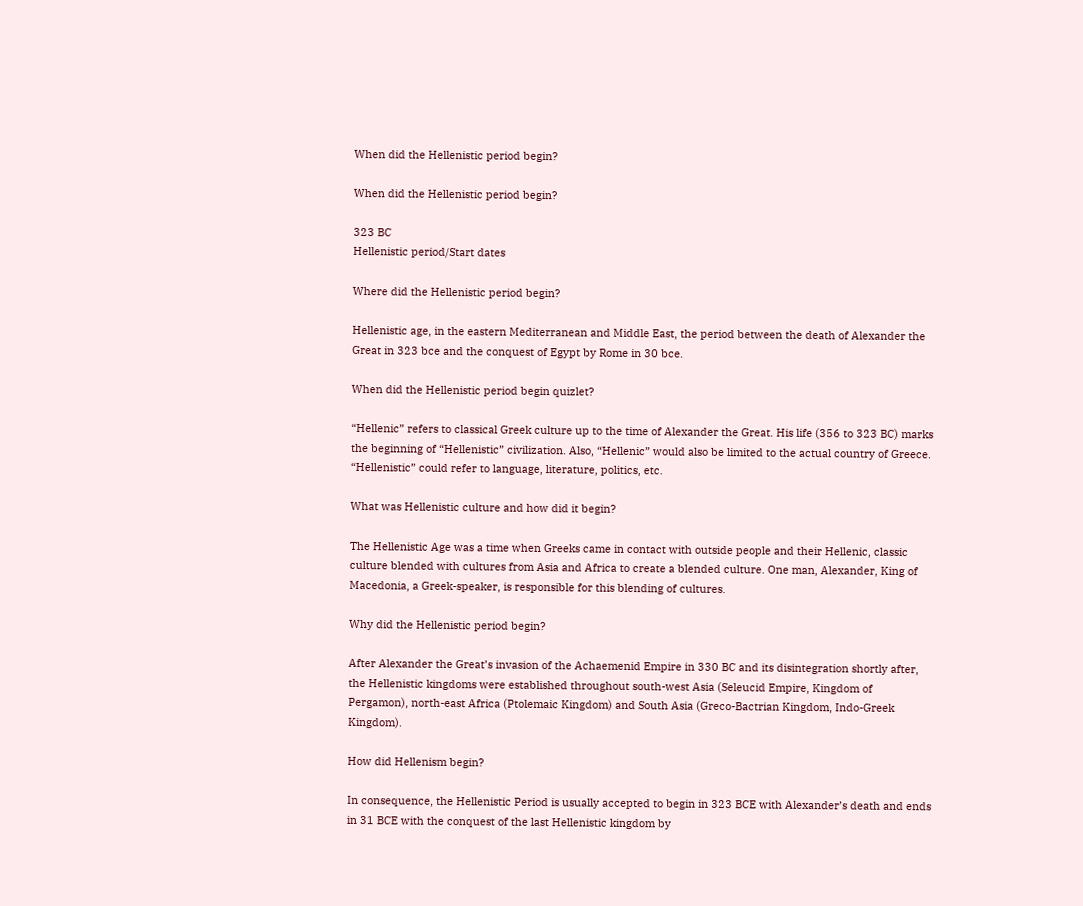When did the Hellenistic period begin?

When did the Hellenistic period begin?

323 BC
Hellenistic period/Start dates

Where did the Hellenistic period begin?

Hellenistic age, in the eastern Mediterranean and Middle East, the period between the death of Alexander the Great in 323 bce and the conquest of Egypt by Rome in 30 bce.

When did the Hellenistic period begin quizlet?

“Hellenic” refers to classical Greek culture up to the time of Alexander the Great. His life (356 to 323 BC) marks the beginning of “Hellenistic” civilization. Also, “Hellenic” would also be limited to the actual country of Greece. “Hellenistic” could refer to language, literature, politics, etc.

What was Hellenistic culture and how did it begin?

The Hellenistic Age was a time when Greeks came in contact with outside people and their Hellenic, classic culture blended with cultures from Asia and Africa to create a blended culture. One man, Alexander, King of Macedonia, a Greek-speaker, is responsible for this blending of cultures.

Why did the Hellenistic period begin?

After Alexander the Great’s invasion of the Achaemenid Empire in 330 BC and its disintegration shortly after, the Hellenistic kingdoms were established throughout south-west Asia (Seleucid Empire, Kingdom of Pergamon), north-east Africa (Ptolemaic Kingdom) and South Asia (Greco-Bactrian Kingdom, Indo-Greek Kingdom).

How did Hellenism begin?

In consequence, the Hellenistic Period is usually accepted to begin in 323 BCE with Alexander’s death and ends in 31 BCE with the conquest of the last Hellenistic kingdom by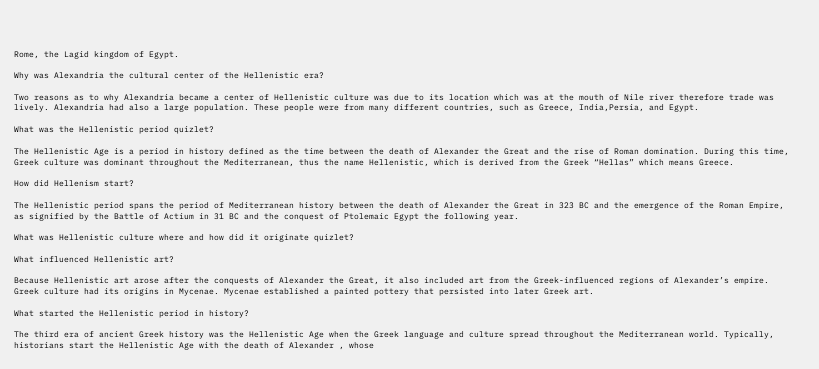Rome, the Lagid kingdom of Egypt.

Why was Alexandria the cultural center of the Hellenistic era?

Two reasons as to why Alexandria became a center of Hellenistic culture was due to its location which was at the mouth of Nile river therefore trade was lively. Alexandria had also a large population. These people were from many different countries, such as Greece, India,Persia, and Egypt.

What was the Hellenistic period quizlet?

The Hellenistic Age is a period in history defined as the time between the death of Alexander the Great and the rise of Roman domination. During this time, Greek culture was dominant throughout the Mediterranean, thus the name Hellenistic, which is derived from the Greek “Hellas” which means Greece.

How did Hellenism start?

The Hellenistic period spans the period of Mediterranean history between the death of Alexander the Great in 323 BC and the emergence of the Roman Empire, as signified by the Battle of Actium in 31 BC and the conquest of Ptolemaic Egypt the following year.

What was Hellenistic culture where and how did it originate quizlet?

What influenced Hellenistic art?

Because Hellenistic art arose after the conquests of Alexander the Great, it also included art from the Greek-influenced regions of Alexander’s empire. Greek culture had its origins in Mycenae. Mycenae established a painted pottery that persisted into later Greek art.

What started the Hellenistic period in history?

The third era of ancient Greek history was the Hellenistic Age when the Greek language and culture spread throughout the Mediterranean world. Typically, historians start the Hellenistic Age with the death of Alexander , whose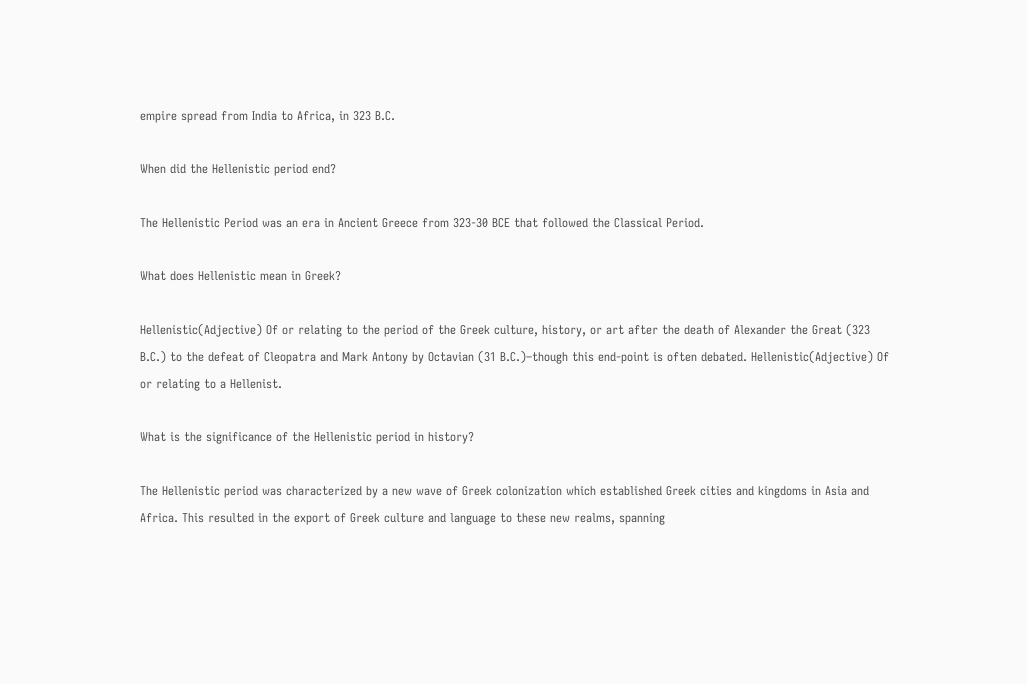empire spread from India to Africa, in 323 B.C.

When did the Hellenistic period end?

The Hellenistic Period was an era in Ancient Greece from 323-30 BCE that followed the Classical Period.

What does Hellenistic mean in Greek?

Hellenistic(Adjective) Of or relating to the period of the Greek culture, history, or art after the death of Alexander the Great (323 B.C.) to the defeat of Cleopatra and Mark Antony by Octavian (31 B.C.)–though this end-point is often debated. Hellenistic(Adjective) Of or relating to a Hellenist.

What is the significance of the Hellenistic period in history?

The Hellenistic period was characterized by a new wave of Greek colonization which established Greek cities and kingdoms in Asia and Africa. This resulted in the export of Greek culture and language to these new realms, spanning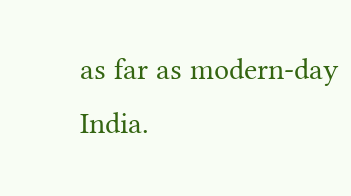as far as modern-day India.